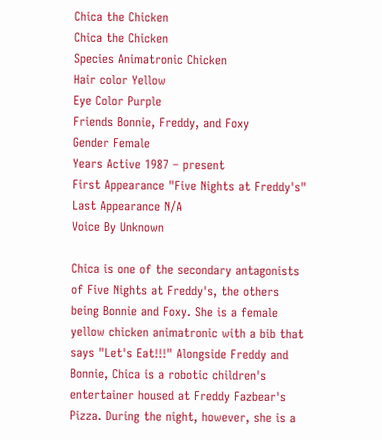Chica the Chicken
Chica the Chicken
Species Animatronic Chicken
Hair color Yellow
Eye Color Purple
Friends Bonnie, Freddy, and Foxy
Gender Female
Years Active 1987 – present
First Appearance "Five Nights at Freddy's"
Last Appearance N/A
Voice By Unknown

Chica is one of the secondary antagonists of Five Nights at Freddy's, the others being Bonnie and Foxy. She is a female yellow chicken animatronic with a bib that says "Let's Eat!!!" Alongside Freddy and Bonnie, Chica is a robotic children's entertainer housed at Freddy Fazbear's Pizza. During the night, however, she is a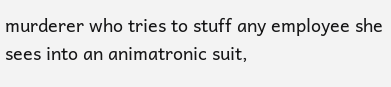murderer who tries to stuff any employee she sees into an animatronic suit,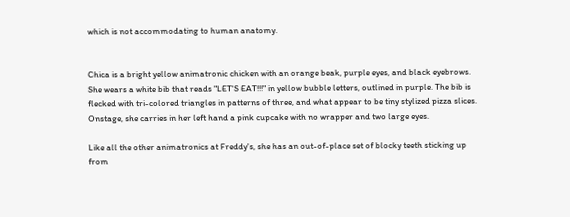which is not accommodating to human anatomy.


Chica is a bright yellow animatronic chicken with an orange beak, purple eyes, and black eyebrows. She wears a white bib that reads "LET'S EAT!!!" in yellow bubble letters, outlined in purple. The bib is flecked with tri-colored triangles in patterns of three, and what appear to be tiny stylized pizza slices. Onstage, she carries in her left hand a pink cupcake with no wrapper and two large eyes.

Like all the other animatronics at Freddy's, she has an out-of-place set of blocky teeth sticking up from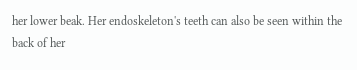her lower beak. Her endoskeleton's teeth can also be seen within the back of her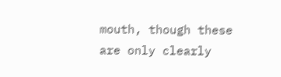mouth, though these are only clearly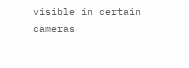visible in certain cameras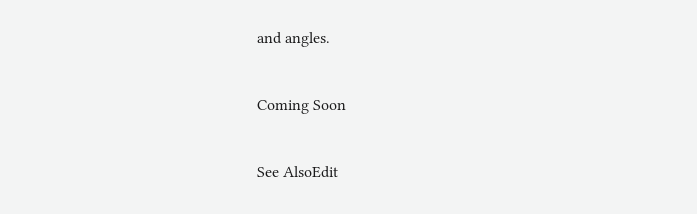and angles.


Coming Soon


See AlsoEdit